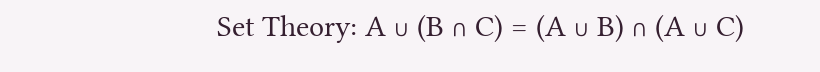Set Theory: A ∪ (B ∩ C) = (A ∪ B) ∩ (A ∪ C)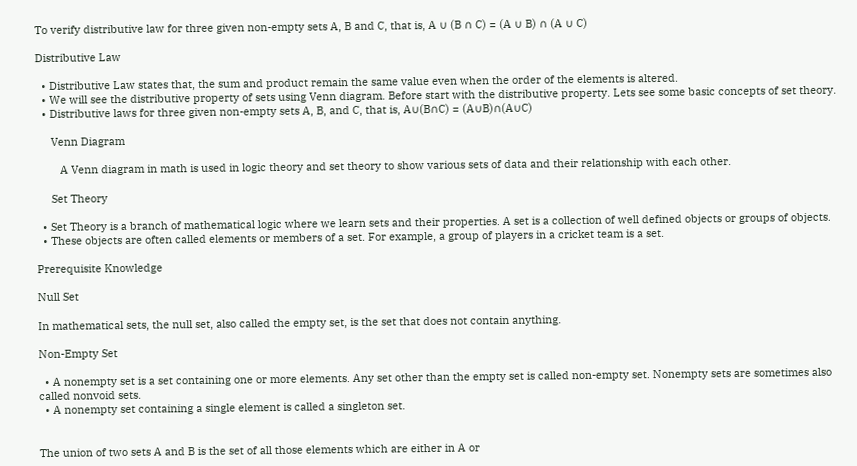To verify distributive law for three given non-empty sets A, B and C, that is, A ∪ (B ∩ C) = (A ∪ B) ∩ (A ∪ C)

Distributive Law

  • Distributive Law states that, the sum and product remain the same value even when the order of the elements is altered.
  • We will see the distributive property of sets using Venn diagram. Before start with the distributive property. Lets see some basic concepts of set theory.
  • Distributive laws for three given non-empty sets A, B, and C, that is, A∪(B∩C) = (A∪B)∩(A∪C)

     Venn Diagram

        A Venn diagram in math is used in logic theory and set theory to show various sets of data and their relationship with each other.

     Set Theory

  • Set Theory is a branch of mathematical logic where we learn sets and their properties. A set is a collection of well defined objects or groups of objects.
  • These objects are often called elements or members of a set. For example, a group of players in a cricket team is a set.

Prerequisite Knowledge

Null Set

In mathematical sets, the null set, also called the empty set, is the set that does not contain anything.

Non-Empty Set

  • A nonempty set is a set containing one or more elements. Any set other than the empty set is called non-empty set. Nonempty sets are sometimes also called nonvoid sets.
  • A nonempty set containing a single element is called a singleton set.


The union of two sets A and B is the set of all those elements which are either in A or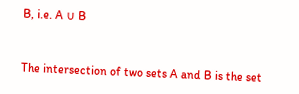B, i.e. A ∪ B


The intersection of two sets A and B is the set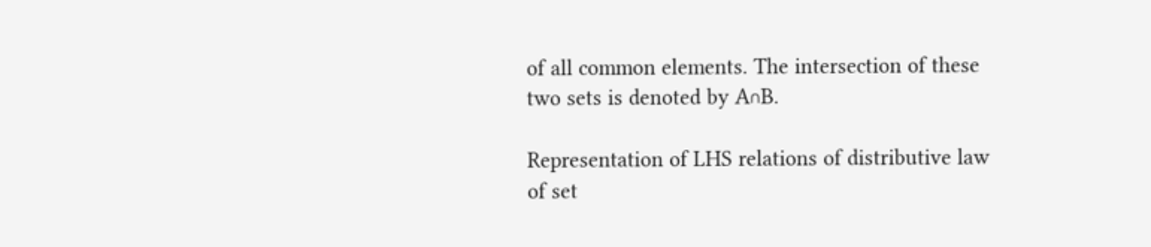of all common elements. The intersection of these two sets is denoted by A∩B.

Representation of LHS relations of distributive law of set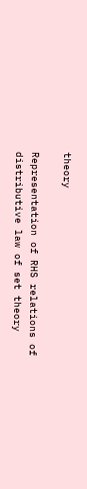theory

Representation of RHS relations of distributive law of set theory